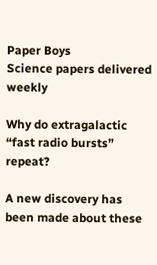Paper Boys
Science papers delivered weekly

Why do extragalactic “fast radio bursts” repeat?

A new discovery has been made about these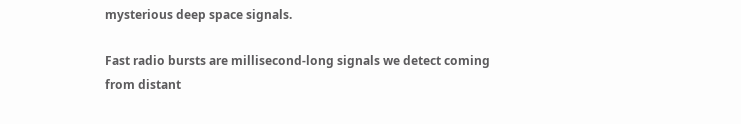mysterious deep space signals.

Fast radio bursts are millisecond-long signals we detect coming from distant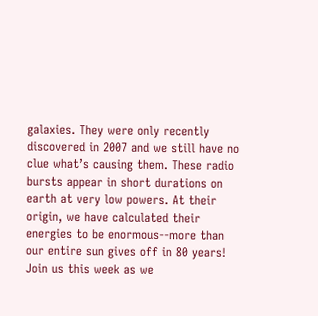galaxies. They were only recently discovered in 2007 and we still have no clue what’s causing them. These radio bursts appear in short durations on earth at very low powers. At their origin, we have calculated their energies to be enormous--more than our entire sun gives off in 80 years! Join us this week as we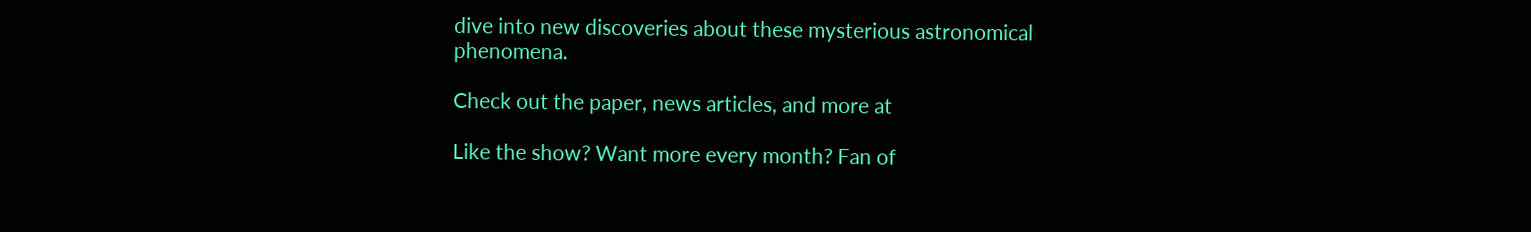dive into new discoveries about these mysterious astronomical phenomena.

Check out the paper, news articles, and more at

Like the show? Want more every month? Fan of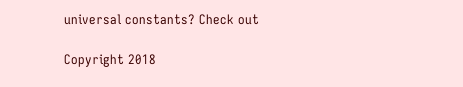universal constants? Check out

Copyright 2018